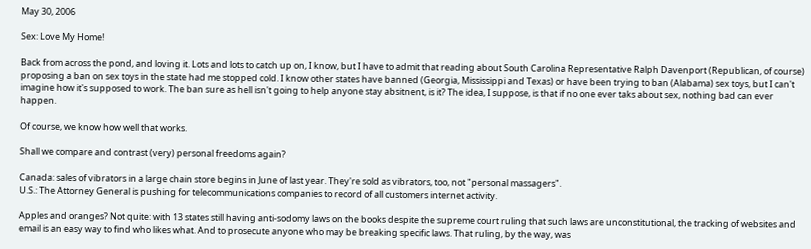May 30, 2006

Sex: Love My Home!

Back from across the pond, and loving it. Lots and lots to catch up on, I know, but I have to admit that reading about South Carolina Representative Ralph Davenport (Republican, of course) proposing a ban on sex toys in the state had me stopped cold. I know other states have banned (Georgia, Mississippi and Texas) or have been trying to ban (Alabama) sex toys, but I can't imagine how it's supposed to work. The ban sure as hell isn't going to help anyone stay absitnent, is it? The idea, I suppose, is that if no one ever taks about sex, nothing bad can ever happen.

Of course, we know how well that works.

Shall we compare and contrast (very) personal freedoms again?

Canada: sales of vibrators in a large chain store begins in June of last year. They're sold as vibrators, too, not "personal massagers".
U.S.: The Attorney General is pushing for telecommunications companies to record of all customers internet activity.

Apples and oranges? Not quite: with 13 states still having anti-sodomy laws on the books despite the supreme court ruling that such laws are unconstitutional, the tracking of websites and email is an easy way to find who likes what. And to prosecute anyone who may be breaking specific laws. That ruling, by the way, was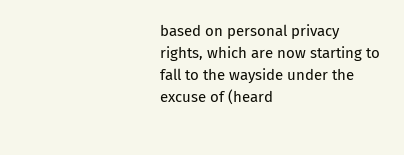based on personal privacy rights, which are now starting to fall to the wayside under the excuse of (heard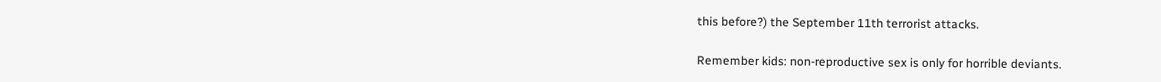this before?) the September 11th terrorist attacks.

Remember kids: non-reproductive sex is only for horrible deviants.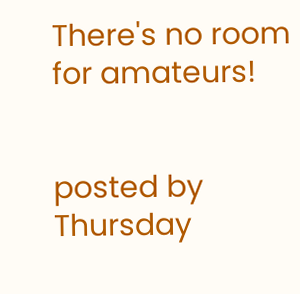There's no room for amateurs!


posted by Thursday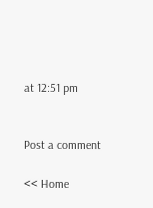at 12:51 pm


Post a comment

<< Home